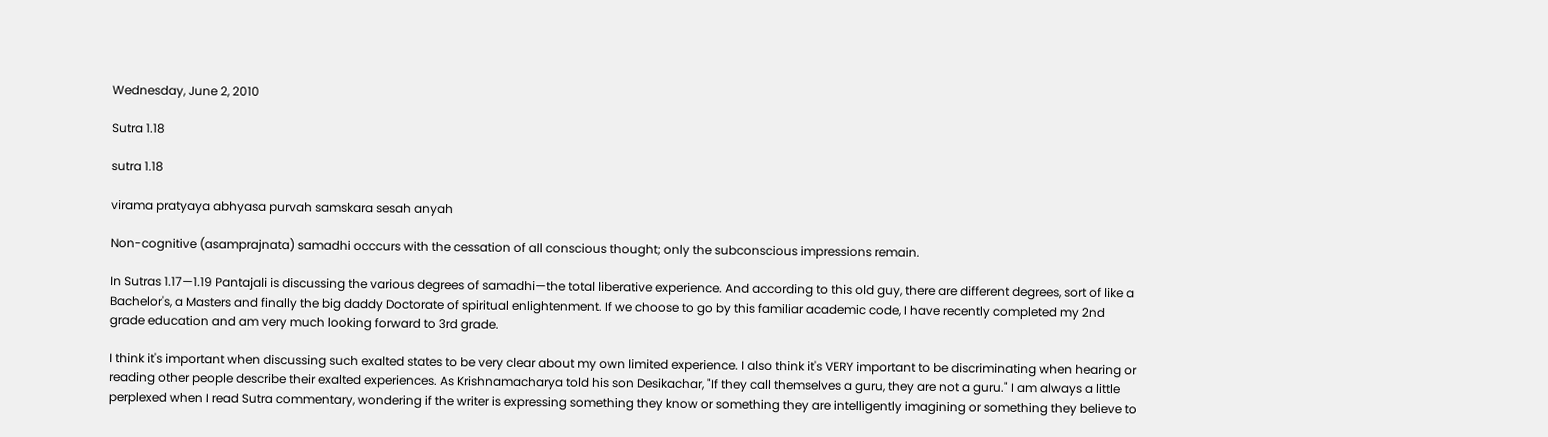Wednesday, June 2, 2010

Sutra 1.18

sutra 1.18

virama pratyaya abhyasa purvah samskara sesah anyah

Non-cognitive (asamprajnata) samadhi occcurs with the cessation of all conscious thought; only the subconscious impressions remain.

In Sutras 1.17—1.19 Pantajali is discussing the various degrees of samadhi—the total liberative experience. And according to this old guy, there are different degrees, sort of like a Bachelor's, a Masters and finally the big daddy Doctorate of spiritual enlightenment. If we choose to go by this familiar academic code, I have recently completed my 2nd grade education and am very much looking forward to 3rd grade.

I think it's important when discussing such exalted states to be very clear about my own limited experience. I also think it's VERY important to be discriminating when hearing or reading other people describe their exalted experiences. As Krishnamacharya told his son Desikachar, "If they call themselves a guru, they are not a guru." I am always a little perplexed when I read Sutra commentary, wondering if the writer is expressing something they know or something they are intelligently imagining or something they believe to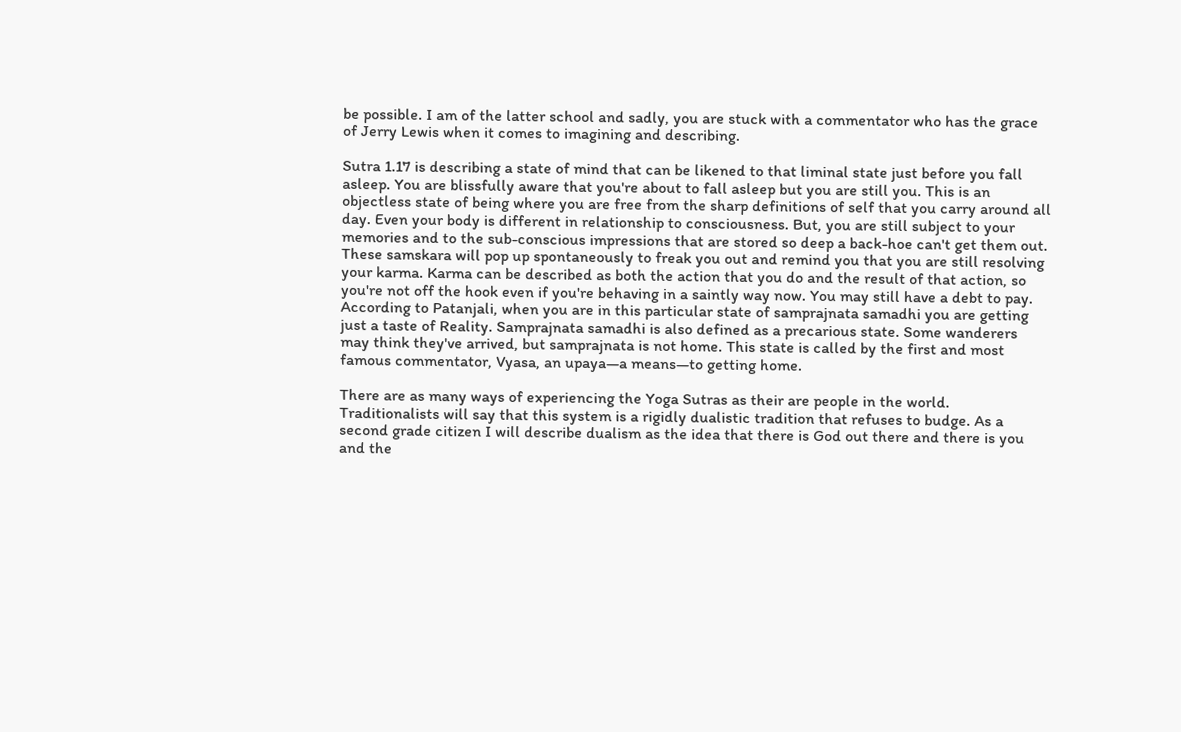be possible. I am of the latter school and sadly, you are stuck with a commentator who has the grace of Jerry Lewis when it comes to imagining and describing.

Sutra 1.17 is describing a state of mind that can be likened to that liminal state just before you fall asleep. You are blissfully aware that you're about to fall asleep but you are still you. This is an objectless state of being where you are free from the sharp definitions of self that you carry around all day. Even your body is different in relationship to consciousness. But, you are still subject to your memories and to the sub-conscious impressions that are stored so deep a back-hoe can't get them out. These samskara will pop up spontaneously to freak you out and remind you that you are still resolving your karma. Karma can be described as both the action that you do and the result of that action, so you're not off the hook even if you're behaving in a saintly way now. You may still have a debt to pay. According to Patanjali, when you are in this particular state of samprajnata samadhi you are getting just a taste of Reality. Samprajnata samadhi is also defined as a precarious state. Some wanderers may think they've arrived, but samprajnata is not home. This state is called by the first and most famous commentator, Vyasa, an upaya—a means—to getting home.

There are as many ways of experiencing the Yoga Sutras as their are people in the world. Traditionalists will say that this system is a rigidly dualistic tradition that refuses to budge. As a second grade citizen I will describe dualism as the idea that there is God out there and there is you and the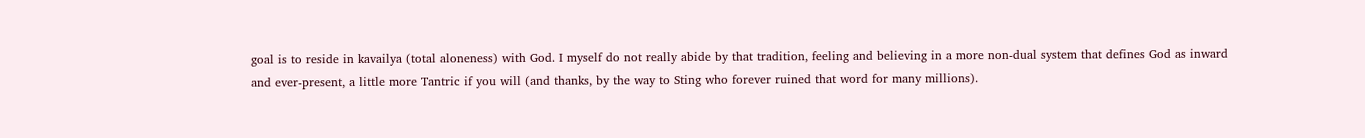goal is to reside in kavailya (total aloneness) with God. I myself do not really abide by that tradition, feeling and believing in a more non-dual system that defines God as inward and ever-present, a little more Tantric if you will (and thanks, by the way to Sting who forever ruined that word for many millions).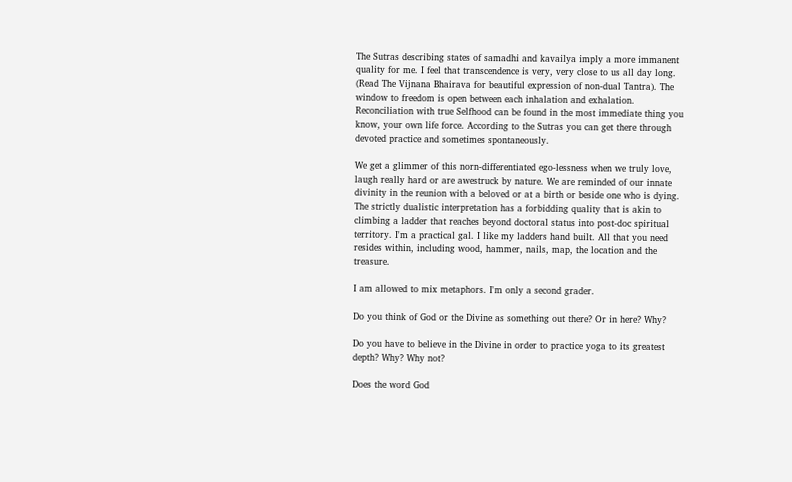The Sutras describing states of samadhi and kavailya imply a more immanent quality for me. I feel that transcendence is very, very close to us all day long. (Read The Vijnana Bhairava for beautiful expression of non-dual Tantra). The window to freedom is open between each inhalation and exhalation. Reconciliation with true Selfhood can be found in the most immediate thing you know, your own life force. According to the Sutras you can get there through devoted practice and sometimes spontaneously.

We get a glimmer of this norn-differentiated ego-lessness when we truly love, laugh really hard or are awestruck by nature. We are reminded of our innate divinity in the reunion with a beloved or at a birth or beside one who is dying. The strictly dualistic interpretation has a forbidding quality that is akin to climbing a ladder that reaches beyond doctoral status into post-doc spiritual territory. I'm a practical gal. I like my ladders hand built. All that you need resides within, including wood, hammer, nails, map, the location and the treasure.

I am allowed to mix metaphors. I'm only a second grader.

Do you think of God or the Divine as something out there? Or in here? Why?

Do you have to believe in the Divine in order to practice yoga to its greatest depth? Why? Why not?

Does the word God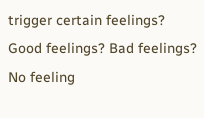trigger certain feelings?
Good feelings? Bad feelings? No feeling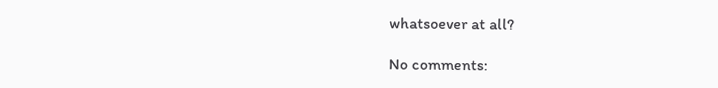whatsoever at all?

No comments: